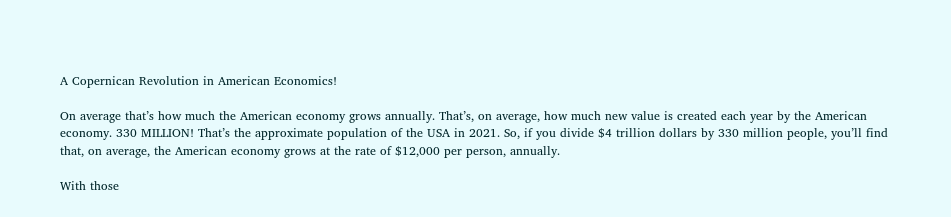A Copernican Revolution in American Economics!

On average that’s how much the American economy grows annually. That’s, on average, how much new value is created each year by the American economy. 330 MILLION! That’s the approximate population of the USA in 2021. So, if you divide $4 trillion dollars by 330 million people, you’ll find that, on average, the American economy grows at the rate of $12,000 per person, annually.

With those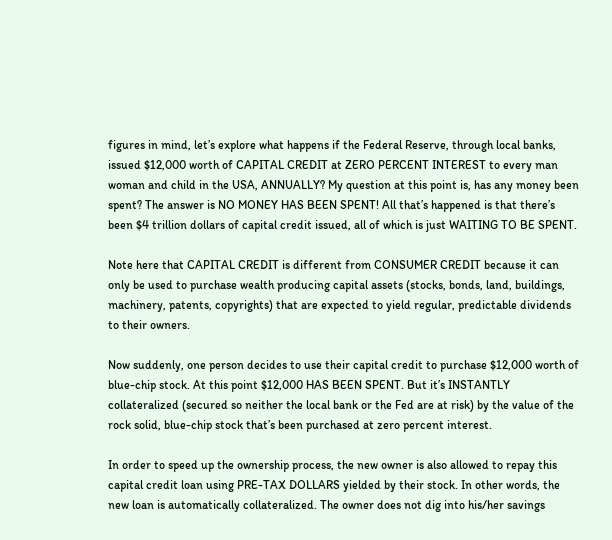figures in mind, let’s explore what happens if the Federal Reserve, through local banks, issued $12,000 worth of CAPITAL CREDIT at ZERO PERCENT INTEREST to every man woman and child in the USA, ANNUALLY? My question at this point is, has any money been spent? The answer is NO MONEY HAS BEEN SPENT! All that’s happened is that there’s been $4 trillion dollars of capital credit issued, all of which is just WAITING TO BE SPENT.

Note here that CAPITAL CREDIT is different from CONSUMER CREDIT because it can only be used to purchase wealth producing capital assets (stocks, bonds, land, buildings, machinery, patents, copyrights) that are expected to yield regular, predictable dividends to their owners.

Now suddenly, one person decides to use their capital credit to purchase $12,000 worth of blue-chip stock. At this point $12,000 HAS BEEN SPENT. But it’s INSTANTLY collateralized (secured so neither the local bank or the Fed are at risk) by the value of the rock solid, blue-chip stock that’s been purchased at zero percent interest.

In order to speed up the ownership process, the new owner is also allowed to repay this capital credit loan using PRE-TAX DOLLARS yielded by their stock. In other words, the new loan is automatically collateralized. The owner does not dig into his/her savings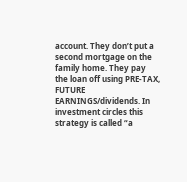account. They don’t put a second mortgage on the family home. They pay the loan off using PRE-TAX, FUTURE EARNINGS/dividends. In investment circles this strategy is called “a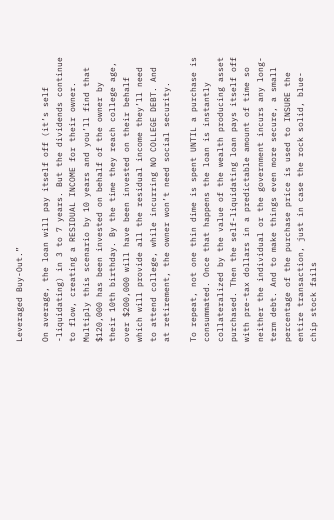Leveraged Buy-Out.”

On average, the loan will pay itself off (it’s self -liquidating) in 3 to 7 years. But the dividends continue to flow, creating a RESIDUAL INCOME for their owner. Multiply this scenario by 10 years and you’ll find that $120,000 has been invested on behalf of the owner by their 10th birthday. By the time they reach college age, over $200,000 will have been invested on their behalf which will provide all the residual income they’ll need to attend college, while incurring NO COLLEGE DEBT. And at retirement, the owner won’t need social security.

To repeat, not one thin dime is spent UNTIL a purchase is consummated. Once that happens the loan is instantly collateralized by the value of the wealth producing asset purchased. Then the self-liquidating loan pays itself off with pre-tax dollars in a predictable amount of time so neither the individual or the government incurs any long-term debt. And to make things even more secure, a small percentage of the purchase price is used to INSURE the entire transaction, just in case the rock solid, blue-chip stock fails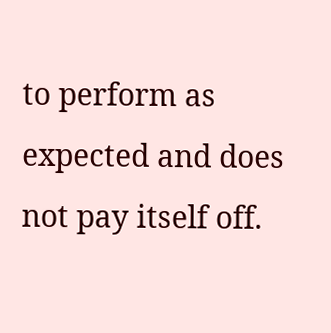to perform as expected and does not pay itself off.